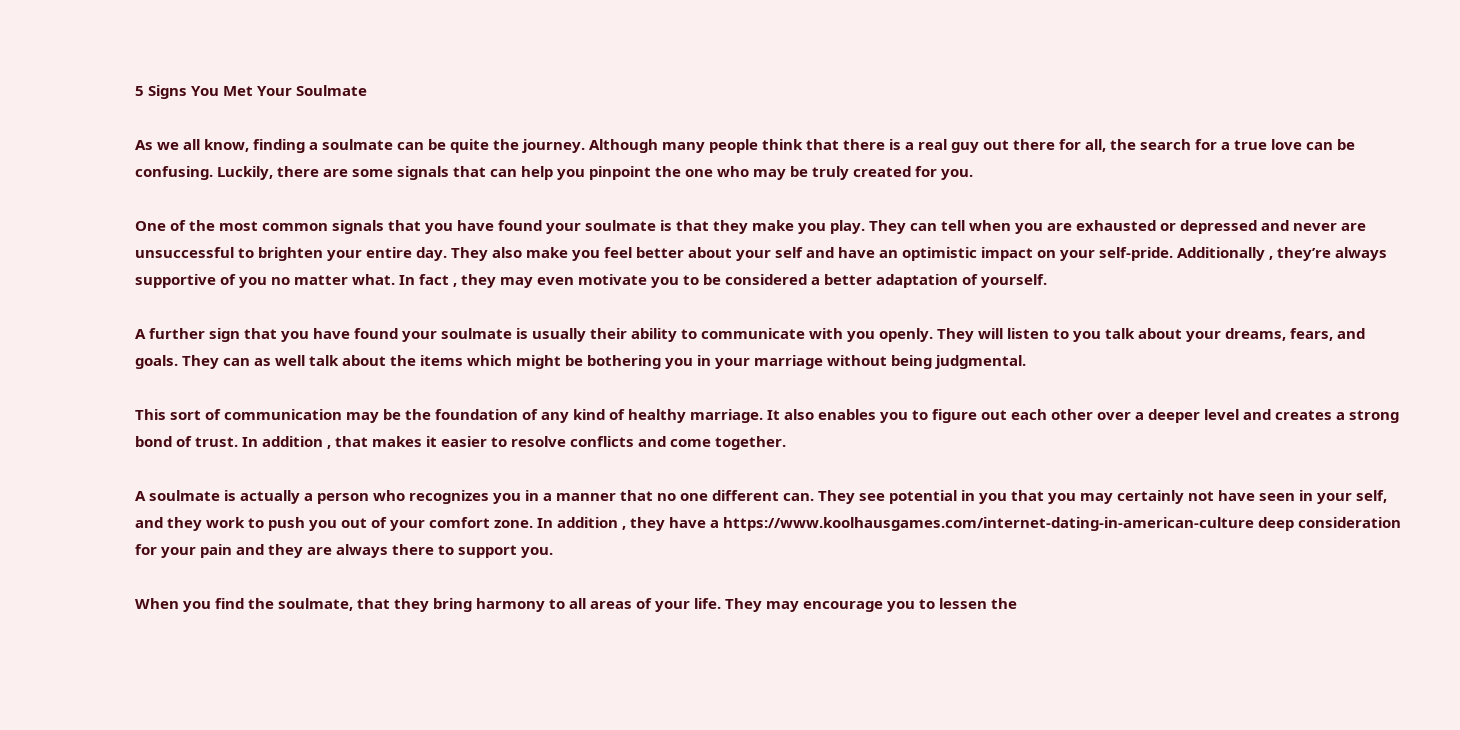5 Signs You Met Your Soulmate

As we all know, finding a soulmate can be quite the journey. Although many people think that there is a real guy out there for all, the search for a true love can be confusing. Luckily, there are some signals that can help you pinpoint the one who may be truly created for you.

One of the most common signals that you have found your soulmate is that they make you play. They can tell when you are exhausted or depressed and never are unsuccessful to brighten your entire day. They also make you feel better about your self and have an optimistic impact on your self-pride. Additionally , they’re always supportive of you no matter what. In fact , they may even motivate you to be considered a better adaptation of yourself.

A further sign that you have found your soulmate is usually their ability to communicate with you openly. They will listen to you talk about your dreams, fears, and goals. They can as well talk about the items which might be bothering you in your marriage without being judgmental.

This sort of communication may be the foundation of any kind of healthy marriage. It also enables you to figure out each other over a deeper level and creates a strong bond of trust. In addition , that makes it easier to resolve conflicts and come together.

A soulmate is actually a person who recognizes you in a manner that no one different can. They see potential in you that you may certainly not have seen in your self, and they work to push you out of your comfort zone. In addition , they have a https://www.koolhausgames.com/internet-dating-in-american-culture deep consideration for your pain and they are always there to support you.

When you find the soulmate, that they bring harmony to all areas of your life. They may encourage you to lessen the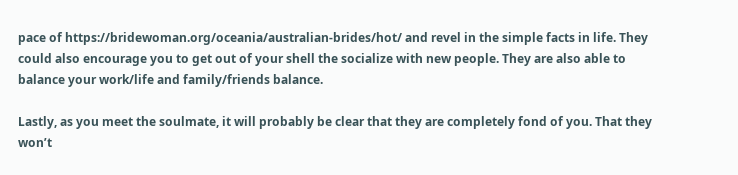pace of https://bridewoman.org/oceania/australian-brides/hot/ and revel in the simple facts in life. They could also encourage you to get out of your shell the socialize with new people. They are also able to balance your work/life and family/friends balance.

Lastly, as you meet the soulmate, it will probably be clear that they are completely fond of you. That they won’t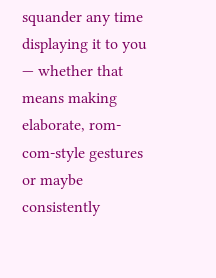squander any time displaying it to you — whether that means making elaborate, rom-com-style gestures or maybe consistently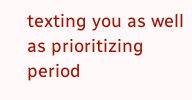texting you as well as prioritizing period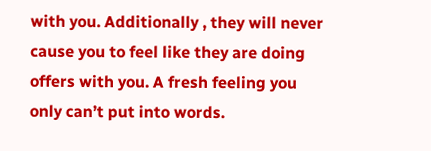with you. Additionally , they will never cause you to feel like they are doing offers with you. A fresh feeling you only can’t put into words.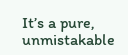It’s a pure, unmistakable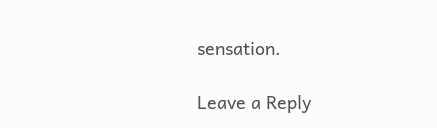sensation.

Leave a Reply